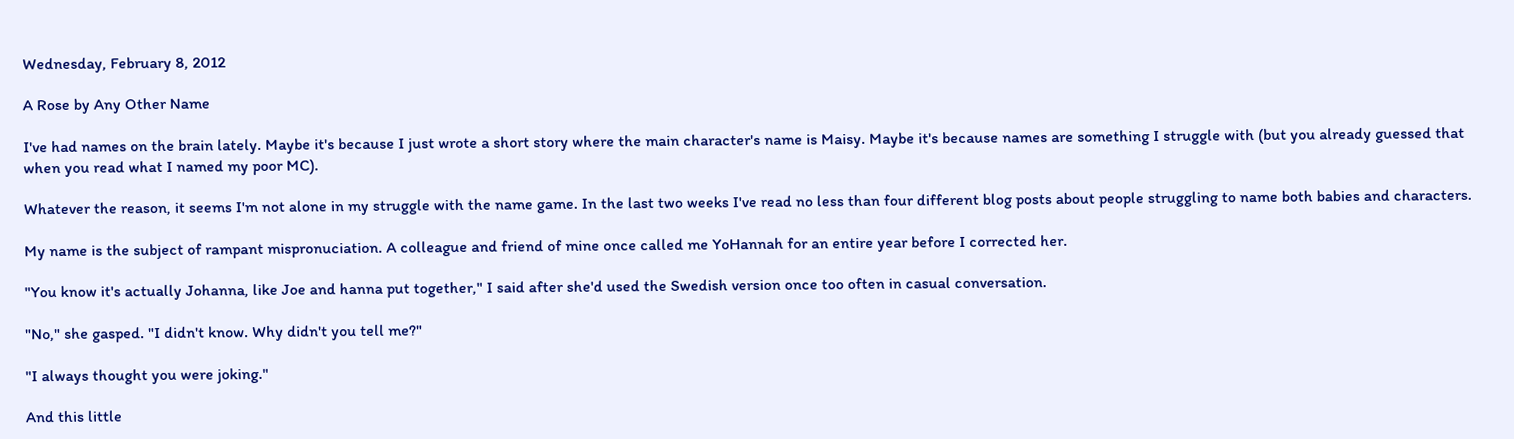Wednesday, February 8, 2012

A Rose by Any Other Name

I've had names on the brain lately. Maybe it's because I just wrote a short story where the main character's name is Maisy. Maybe it's because names are something I struggle with (but you already guessed that when you read what I named my poor MC).

Whatever the reason, it seems I'm not alone in my struggle with the name game. In the last two weeks I've read no less than four different blog posts about people struggling to name both babies and characters.

My name is the subject of rampant mispronuciation. A colleague and friend of mine once called me YoHannah for an entire year before I corrected her.

"You know it's actually Johanna, like Joe and hanna put together," I said after she'd used the Swedish version once too often in casual conversation.

"No," she gasped. "I didn't know. Why didn't you tell me?"

"I always thought you were joking."

And this little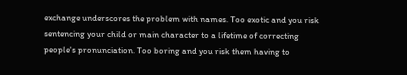exchange underscores the problem with names. Too exotic and you risk sentencing your child or main character to a lifetime of correcting people's pronunciation. Too boring and you risk them having to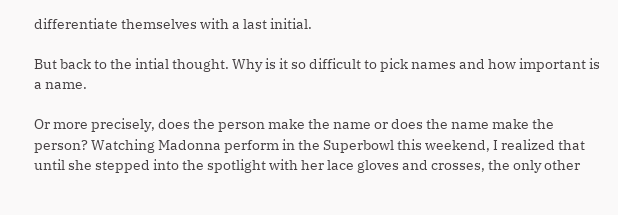differentiate themselves with a last initial.

But back to the intial thought. Why is it so difficult to pick names and how important is a name.

Or more precisely, does the person make the name or does the name make the person? Watching Madonna perform in the Superbowl this weekend, I realized that until she stepped into the spotlight with her lace gloves and crosses, the only other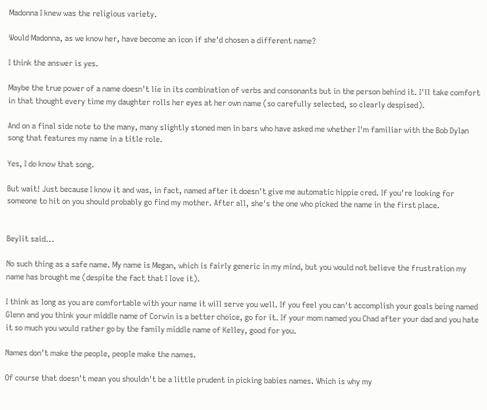Madonna I knew was the religious variety.

Would Madonna, as we know her, have become an icon if she'd chosen a different name?

I think the answer is yes.

Maybe the true power of a name doesn't lie in its combination of verbs and consonants but in the person behind it. I'll take comfort in that thought every time my daughter rolls her eyes at her own name (so carefully selected, so clearly despised).

And on a final side note to the many, many slightly stoned men in bars who have asked me whether I'm familiar with the Bob Dylan song that features my name in a title role.

Yes, I do know that song.

But wait! Just because I know it and was, in fact, named after it doesn't give me automatic hippie cred. If you're looking for someone to hit on you should probably go find my mother. After all, she's the one who picked the name in the first place.


Beylit said...

No such thing as a safe name. My name is Megan, which is fairly generic in my mind, but you would not believe the frustration my name has brought me (despite the fact that I love it).

I think as long as you are comfortable with your name it will serve you well. If you feel you can't accomplish your goals being named Glenn and you think your middle name of Corwin is a better choice, go for it. If your mom named you Chad after your dad and you hate it so much you would rather go by the family middle name of Kelley, good for you.

Names don't make the people, people make the names.

Of course that doesn't mean you shouldn't be a little prudent in picking babies names. Which is why my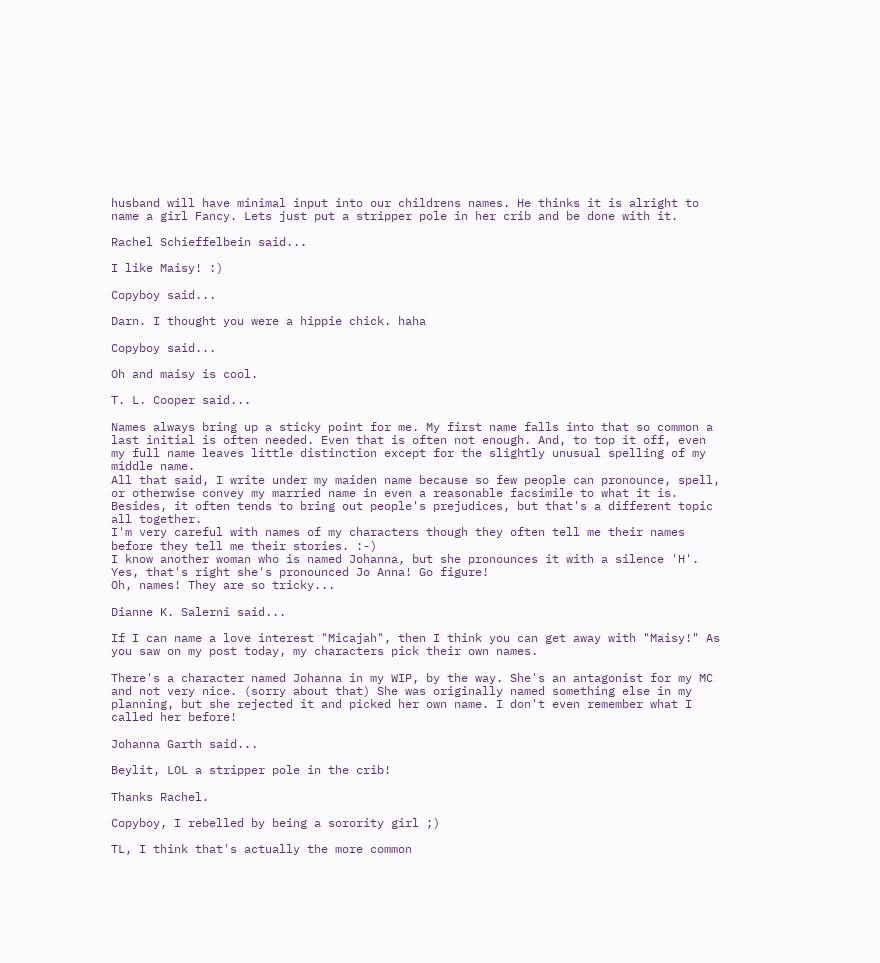husband will have minimal input into our childrens names. He thinks it is alright to name a girl Fancy. Lets just put a stripper pole in her crib and be done with it.

Rachel Schieffelbein said...

I like Maisy! :)

Copyboy said...

Darn. I thought you were a hippie chick. haha

Copyboy said...

Oh and maisy is cool.

T. L. Cooper said...

Names always bring up a sticky point for me. My first name falls into that so common a last initial is often needed. Even that is often not enough. And, to top it off, even my full name leaves little distinction except for the slightly unusual spelling of my middle name.
All that said, I write under my maiden name because so few people can pronounce, spell, or otherwise convey my married name in even a reasonable facsimile to what it is. Besides, it often tends to bring out people's prejudices, but that's a different topic all together.
I'm very careful with names of my characters though they often tell me their names before they tell me their stories. :-)
I know another woman who is named Johanna, but she pronounces it with a silence 'H'. Yes, that's right she's pronounced Jo Anna! Go figure!
Oh, names! They are so tricky...

Dianne K. Salerni said...

If I can name a love interest "Micajah", then I think you can get away with "Maisy!" As you saw on my post today, my characters pick their own names.

There's a character named Johanna in my WIP, by the way. She's an antagonist for my MC and not very nice. (sorry about that) She was originally named something else in my planning, but she rejected it and picked her own name. I don't even remember what I called her before!

Johanna Garth said...

Beylit, LOL a stripper pole in the crib!

Thanks Rachel.

Copyboy, I rebelled by being a sorority girl ;)

TL, I think that's actually the more common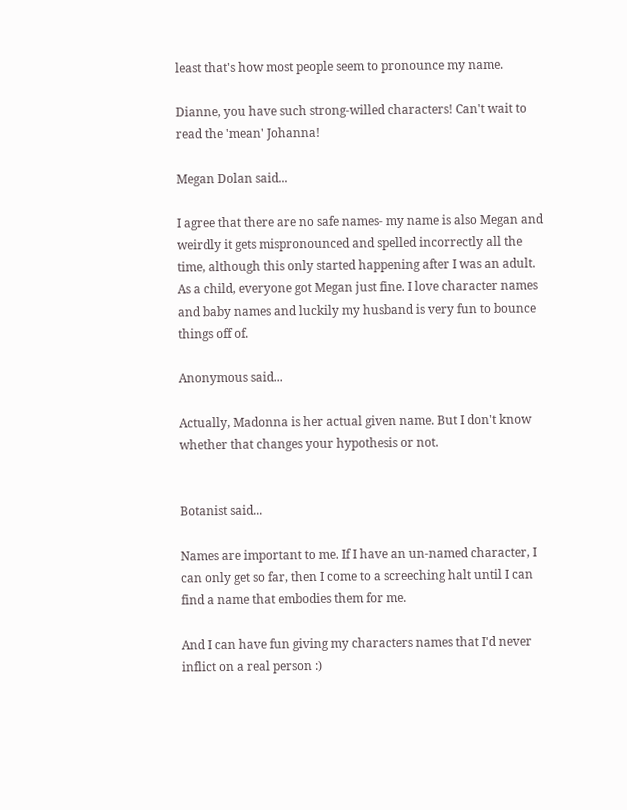least that's how most people seem to pronounce my name.

Dianne, you have such strong-willed characters! Can't wait to read the 'mean' Johanna!

Megan Dolan said...

I agree that there are no safe names- my name is also Megan and weirdly it gets mispronounced and spelled incorrectly all the time, although this only started happening after I was an adult. As a child, everyone got Megan just fine. I love character names and baby names and luckily my husband is very fun to bounce things off of.

Anonymous said...

Actually, Madonna is her actual given name. But I don't know whether that changes your hypothesis or not.


Botanist said...

Names are important to me. If I have an un-named character, I can only get so far, then I come to a screeching halt until I can find a name that embodies them for me.

And I can have fun giving my characters names that I'd never inflict on a real person :)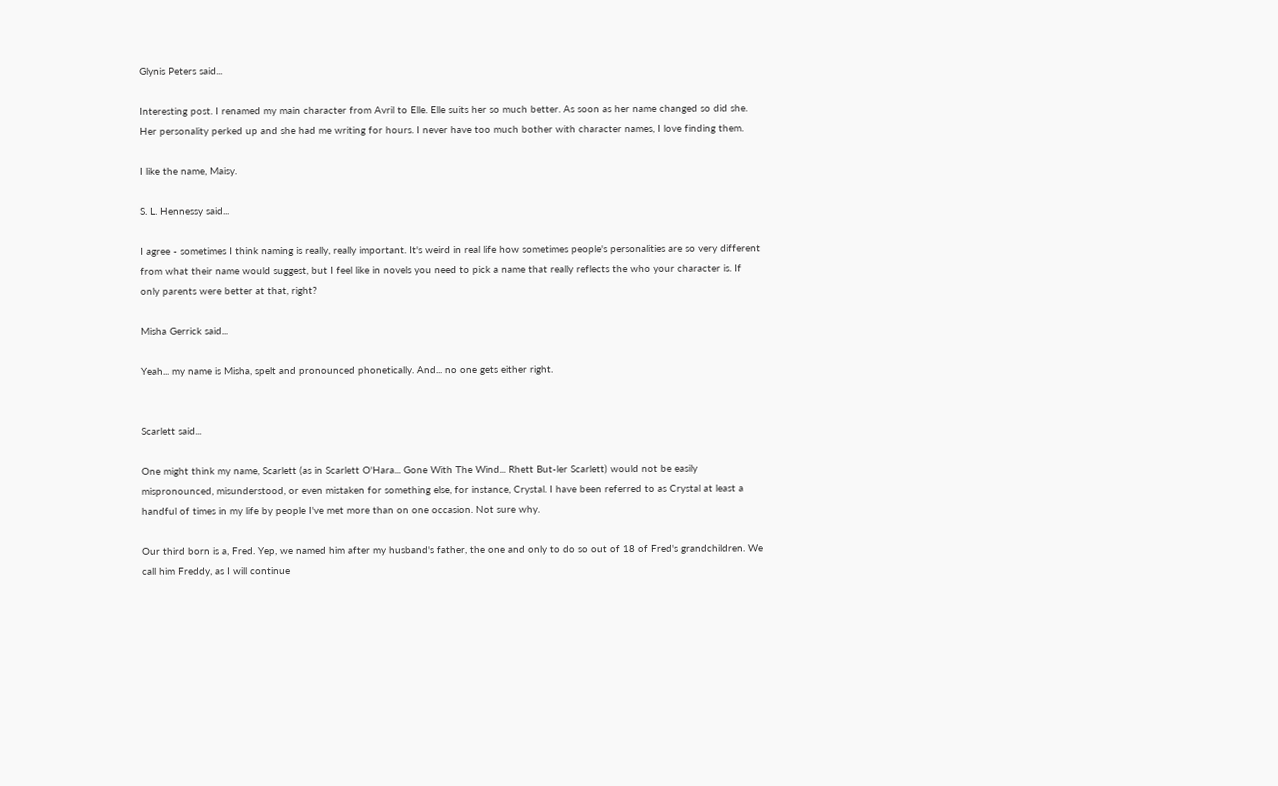Glynis Peters said...

Interesting post. I renamed my main character from Avril to Elle. Elle suits her so much better. As soon as her name changed so did she. Her personality perked up and she had me writing for hours. I never have too much bother with character names, I love finding them.

I like the name, Maisy.

S. L. Hennessy said...

I agree - sometimes I think naming is really, really important. It's weird in real life how sometimes people's personalities are so very different from what their name would suggest, but I feel like in novels you need to pick a name that really reflects the who your character is. If only parents were better at that, right?

Misha Gerrick said...

Yeah... my name is Misha, spelt and pronounced phonetically. And... no one gets either right.


Scarlett said...

One might think my name, Scarlett (as in Scarlett O'Hara... Gone With The Wind... Rhett But-ler Scarlett) would not be easily mispronounced, misunderstood, or even mistaken for something else, for instance, Crystal. I have been referred to as Crystal at least a handful of times in my life by people I've met more than on one occasion. Not sure why.

Our third born is a, Fred. Yep, we named him after my husband's father, the one and only to do so out of 18 of Fred's grandchildren. We call him Freddy, as I will continue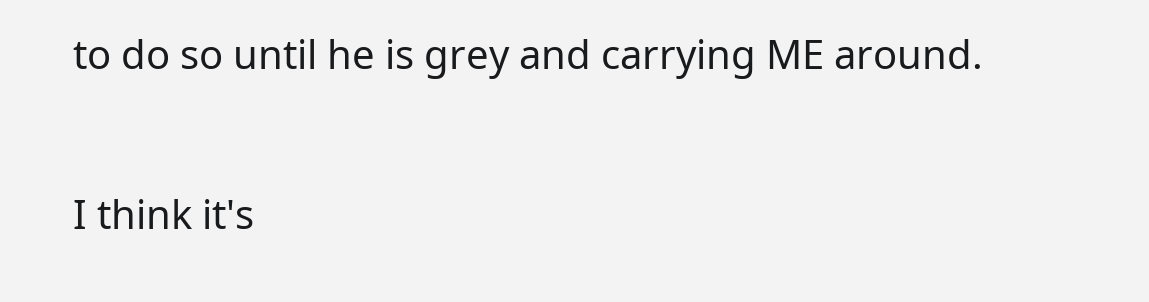to do so until he is grey and carrying ME around.

I think it's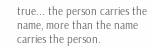true... the person carries the name, more than the name carries the person.